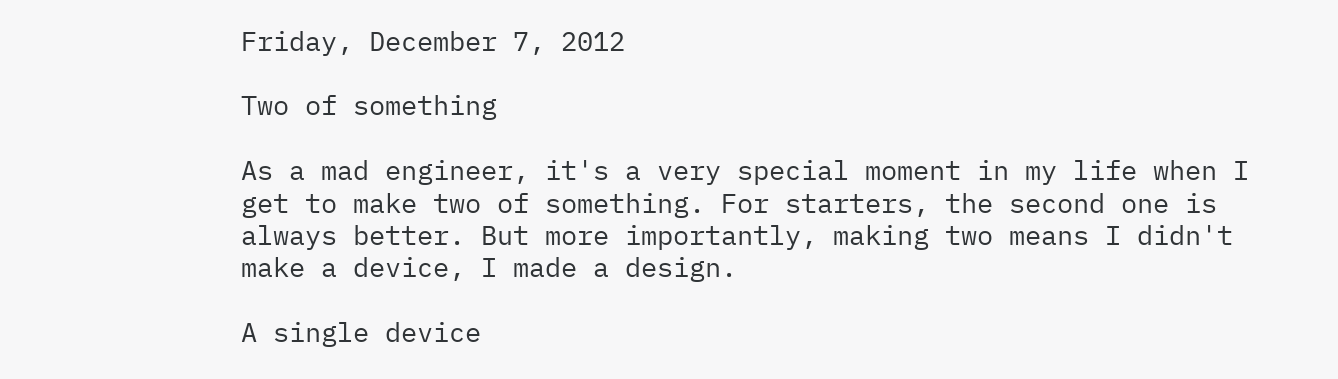Friday, December 7, 2012

Two of something

As a mad engineer, it's a very special moment in my life when I get to make two of something. For starters, the second one is always better. But more importantly, making two means I didn't make a device, I made a design.

A single device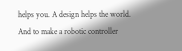helps you. A design helps the world. And to make a robotic controller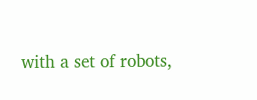with a set of robots,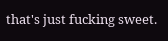that's just fucking sweet.